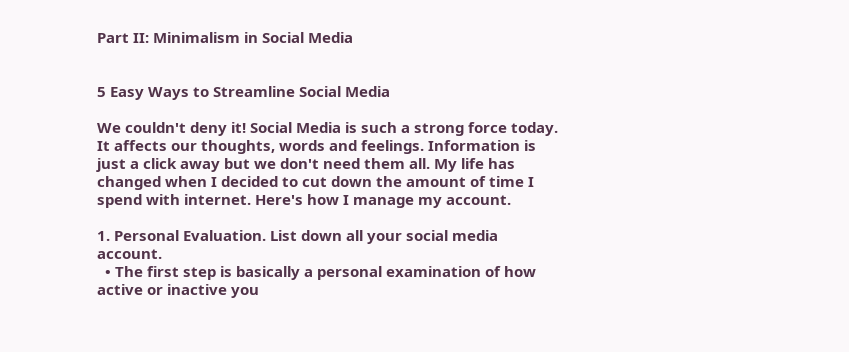Part II: Minimalism in Social Media


5 Easy Ways to Streamline Social Media

We couldn't deny it! Social Media is such a strong force today. It affects our thoughts, words and feelings. Information is just a click away but we don't need them all. My life has changed when I decided to cut down the amount of time I spend with internet. Here's how I manage my account.

1. Personal Evaluation. List down all your social media account.
  • The first step is basically a personal examination of how active or inactive you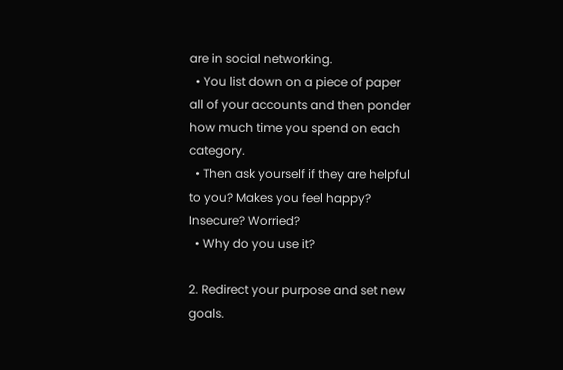are in social networking.
  • You list down on a piece of paper all of your accounts and then ponder how much time you spend on each category.
  • Then ask yourself if they are helpful to you? Makes you feel happy? Insecure? Worried?
  • Why do you use it?

2. Redirect your purpose and set new goals.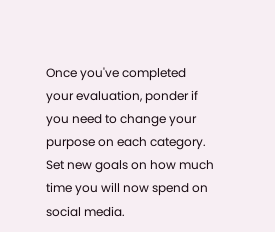Once you've completed your evaluation, ponder if you need to change your purpose on each category.
Set new goals on how much time you will now spend on social media.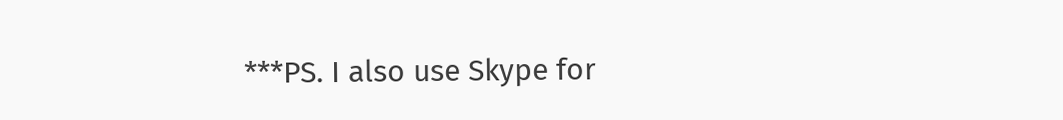***PS. I also use Skype for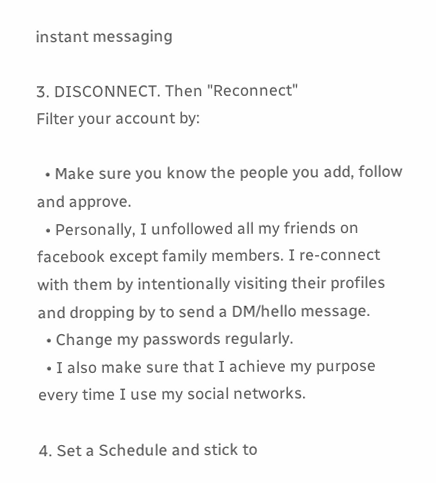instant messaging

3. DISCONNECT. Then "Reconnect"
Filter your account by:

  • Make sure you know the people you add, follow and approve.
  • Personally, I unfollowed all my friends on facebook except family members. I re-connect with them by intentionally visiting their profiles and dropping by to send a DM/hello message.
  • Change my passwords regularly.
  • I also make sure that I achieve my purpose every time I use my social networks.

4. Set a Schedule and stick to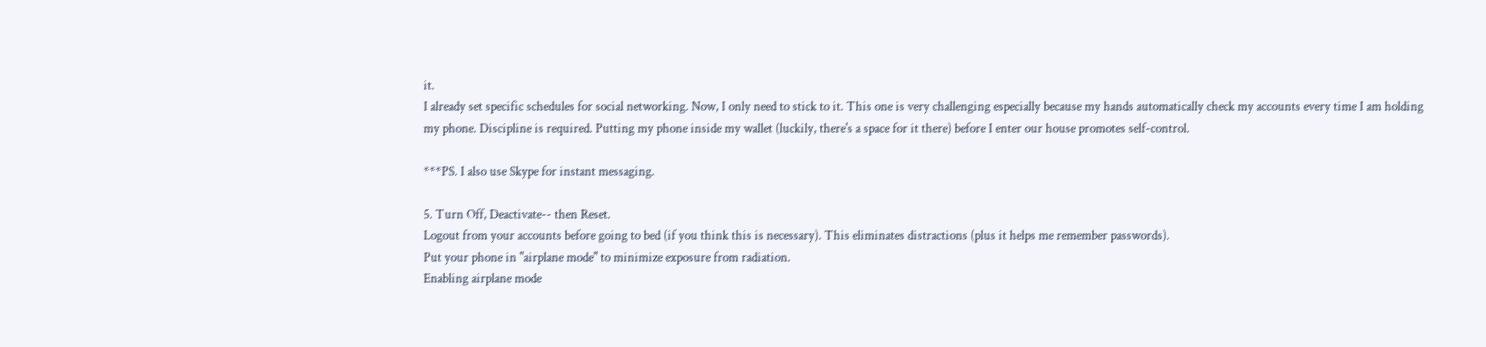it.
I already set specific schedules for social networking. Now, I only need to stick to it. This one is very challenging especially because my hands automatically check my accounts every time I am holding my phone. Discipline is required. Putting my phone inside my wallet (luckily, there's a space for it there) before I enter our house promotes self-control.

***PS. I also use Skype for instant messaging.

5. Turn Off, Deactivate-- then Reset.
Logout from your accounts before going to bed (if you think this is necessary). This eliminates distractions (plus it helps me remember passwords).
Put your phone in "airplane mode" to minimize exposure from radiation.
Enabling airplane mode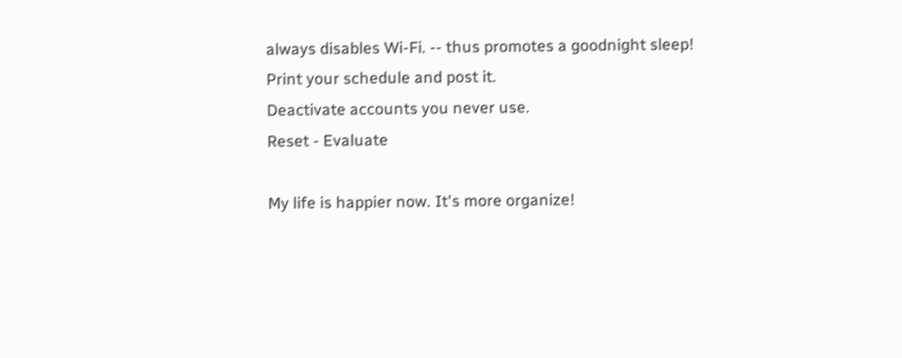always disables Wi-Fi. -- thus promotes a goodnight sleep!
Print your schedule and post it.
Deactivate accounts you never use.
Reset - Evaluate

My life is happier now. It's more organize!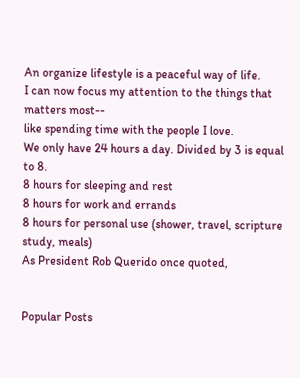An organize lifestyle is a peaceful way of life.
I can now focus my attention to the things that matters most--
like spending time with the people I love.
We only have 24 hours a day. Divided by 3 is equal to 8.
8 hours for sleeping and rest
8 hours for work and errands
8 hours for personal use (shower, travel, scripture study, meals)
As President Rob Querido once quoted,


Popular Posts